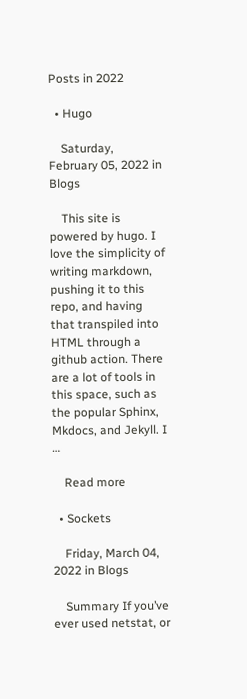Posts in 2022

  • Hugo

    Saturday, February 05, 2022 in Blogs

    This site is powered by hugo. I love the simplicity of writing markdown, pushing it to this repo, and having that transpiled into HTML through a github action. There are a lot of tools in this space, such as the popular Sphinx, Mkdocs, and Jekyll. I …

    Read more

  • Sockets

    Friday, March 04, 2022 in Blogs

    Summary If you’ve ever used netstat, or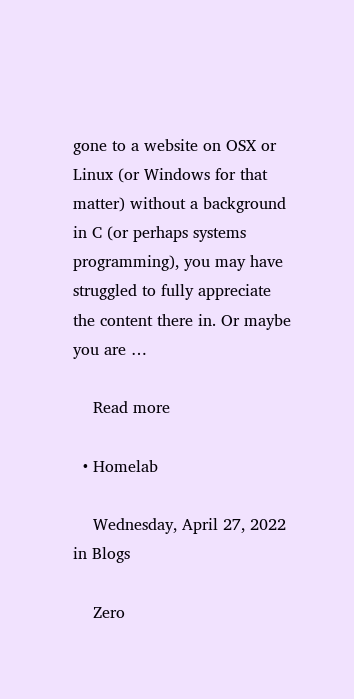gone to a website on OSX or Linux (or Windows for that matter) without a background in C (or perhaps systems programming), you may have struggled to fully appreciate the content there in. Or maybe you are …

    Read more

  • Homelab

    Wednesday, April 27, 2022 in Blogs

    Zero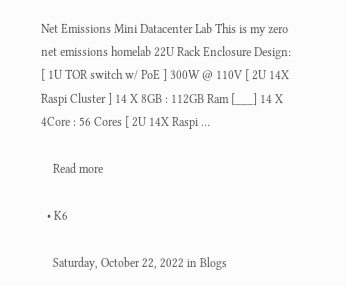Net Emissions Mini Datacenter Lab This is my zero net emissions homelab 22U Rack Enclosure Design: [ 1U TOR switch w/ PoE ] 300W @ 110V [ 2U 14X Raspi Cluster ] 14 X 8GB : 112GB Ram [___] 14 X 4Core : 56 Cores [ 2U 14X Raspi …

    Read more

  • K6

    Saturday, October 22, 2022 in Blogs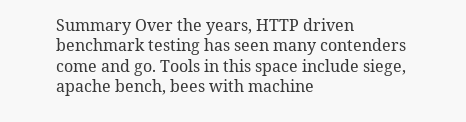Summary Over the years, HTTP driven benchmark testing has seen many contenders come and go. Tools in this space include siege, apache bench, bees with machine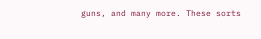guns, and many more. These sorts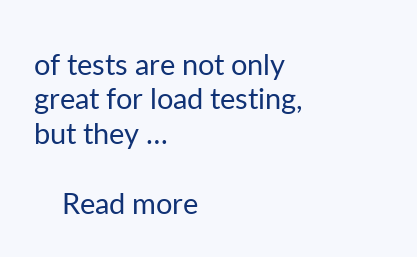of tests are not only great for load testing, but they …

    Read more